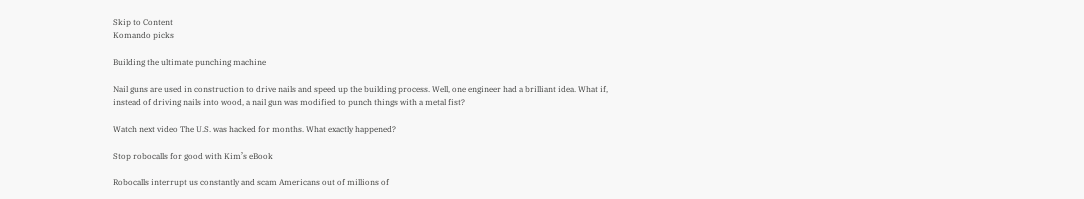Skip to Content
Komando picks

Building the ultimate punching machine

Nail guns are used in construction to drive nails and speed up the building process. Well, one engineer had a brilliant idea. What if, instead of driving nails into wood, a nail gun was modified to punch things with a metal fist?

Watch next video The U.S. was hacked for months. What exactly happened?

Stop robocalls for good with Kim’s eBook

Robocalls interrupt us constantly and scam Americans out of millions of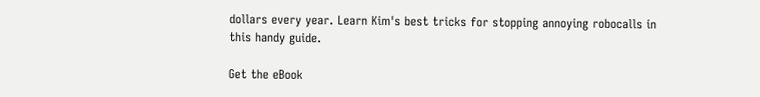dollars every year. Learn Kim's best tricks for stopping annoying robocalls in this handy guide.

Get the eBook